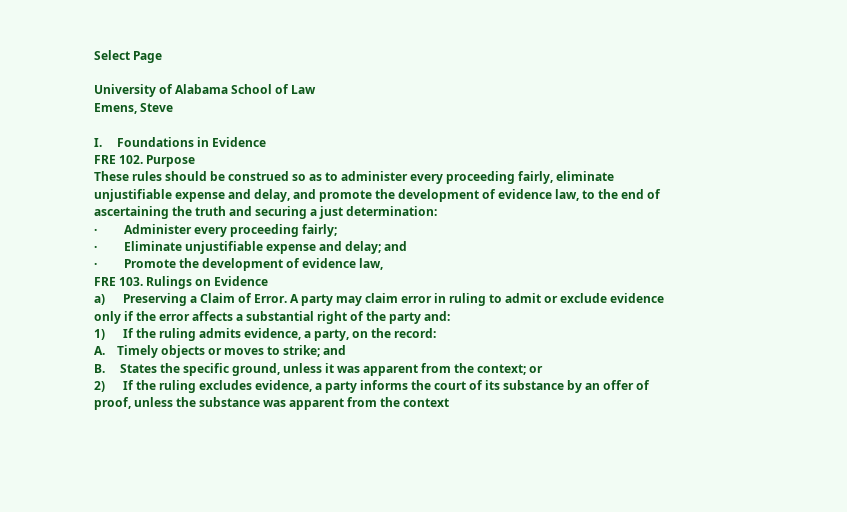Select Page

University of Alabama School of Law
Emens, Steve

I.     Foundations in Evidence
FRE 102. Purpose
These rules should be construed so as to administer every proceeding fairly, eliminate unjustifiable expense and delay, and promote the development of evidence law, to the end of ascertaining the truth and securing a just determination:
·         Administer every proceeding fairly;
·         Eliminate unjustifiable expense and delay; and
·         Promote the development of evidence law,
FRE 103. Rulings on Evidence
a)      Preserving a Claim of Error. A party may claim error in ruling to admit or exclude evidence only if the error affects a substantial right of the party and:
1)      If the ruling admits evidence, a party, on the record:
A.    Timely objects or moves to strike; and
B.     States the specific ground, unless it was apparent from the context; or
2)      If the ruling excludes evidence, a party informs the court of its substance by an offer of proof, unless the substance was apparent from the context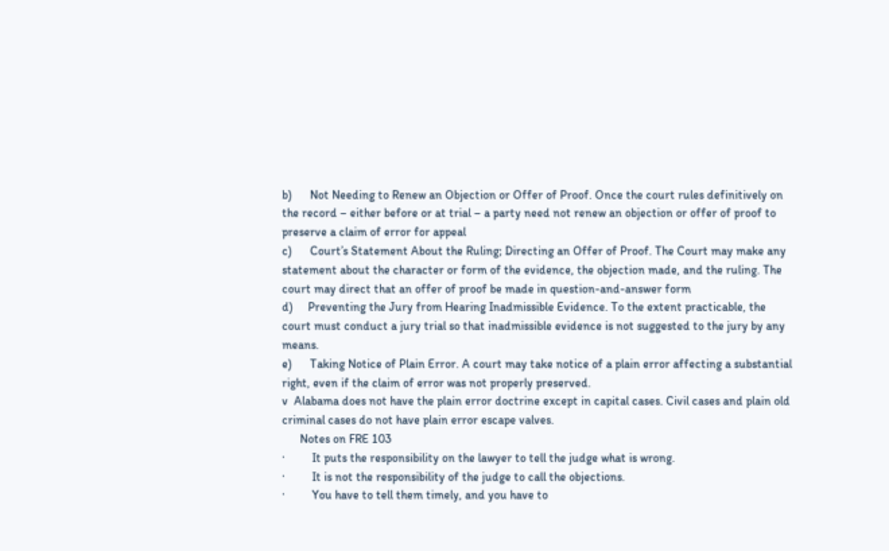b)      Not Needing to Renew an Objection or Offer of Proof. Once the court rules definitively on the record – either before or at trial – a party need not renew an objection or offer of proof to preserve a claim of error for appeal
c)      Court’s Statement About the Ruling; Directing an Offer of Proof. The Court may make any statement about the character or form of the evidence, the objection made, and the ruling. The court may direct that an offer of proof be made in question-and-answer form
d)     Preventing the Jury from Hearing Inadmissible Evidence. To the extent practicable, the court must conduct a jury trial so that inadmissible evidence is not suggested to the jury by any means.
e)      Taking Notice of Plain Error. A court may take notice of a plain error affecting a substantial right, even if the claim of error was not properly preserved.
v  Alabama does not have the plain error doctrine except in capital cases. Civil cases and plain old criminal cases do not have plain error escape valves.
      Notes on FRE 103
·         It puts the responsibility on the lawyer to tell the judge what is wrong.
·         It is not the responsibility of the judge to call the objections.
·         You have to tell them timely, and you have to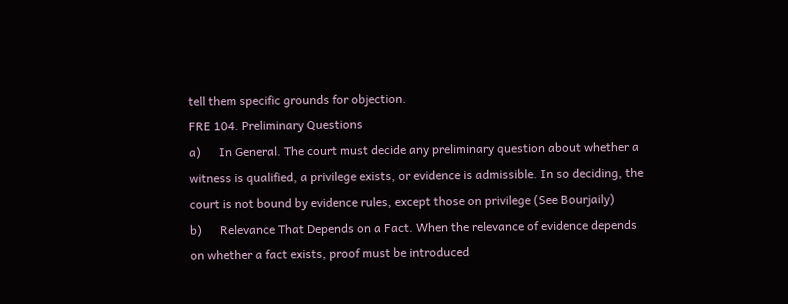tell them specific grounds for objection.
FRE 104. Preliminary Questions
a)      In General. The court must decide any preliminary question about whether a witness is qualified, a privilege exists, or evidence is admissible. In so deciding, the court is not bound by evidence rules, except those on privilege (See Bourjaily)
b)      Relevance That Depends on a Fact. When the relevance of evidence depends on whether a fact exists, proof must be introduced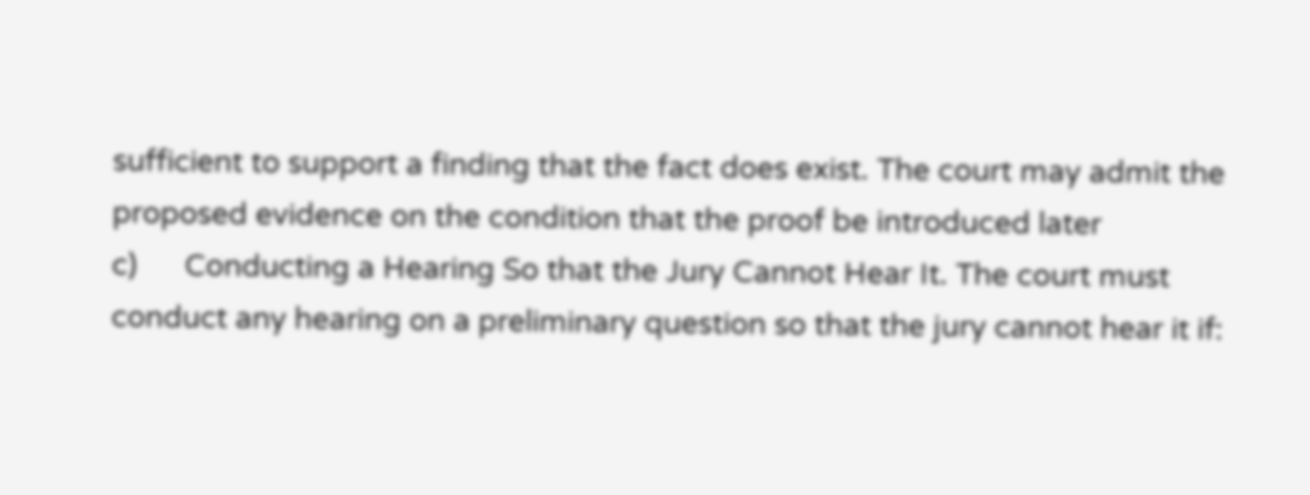sufficient to support a finding that the fact does exist. The court may admit the proposed evidence on the condition that the proof be introduced later
c)      Conducting a Hearing So that the Jury Cannot Hear It. The court must conduct any hearing on a preliminary question so that the jury cannot hear it if: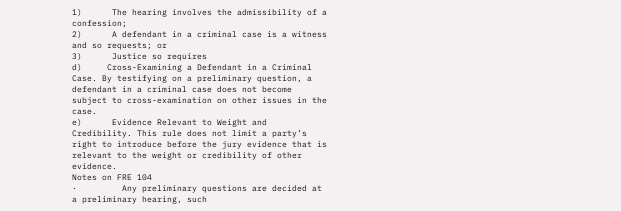1)      The hearing involves the admissibility of a confession;
2)      A defendant in a criminal case is a witness and so requests; or
3)      Justice so requires
d)     Cross-Examining a Defendant in a Criminal Case. By testifying on a preliminary question, a defendant in a criminal case does not become subject to cross-examination on other issues in the case.
e)      Evidence Relevant to Weight and Credibility. This rule does not limit a party’s right to introduce before the jury evidence that is relevant to the weight or credibility of other evidence.
Notes on FRE 104
·         Any preliminary questions are decided at a preliminary hearing, such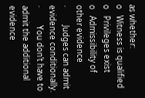as whether:
o   Witness is qualified
o   Privileges exist
o   Admissibility of other evidence
·         Judges can admit evidence conditionally.
·         You don’t have to admit the additional evidence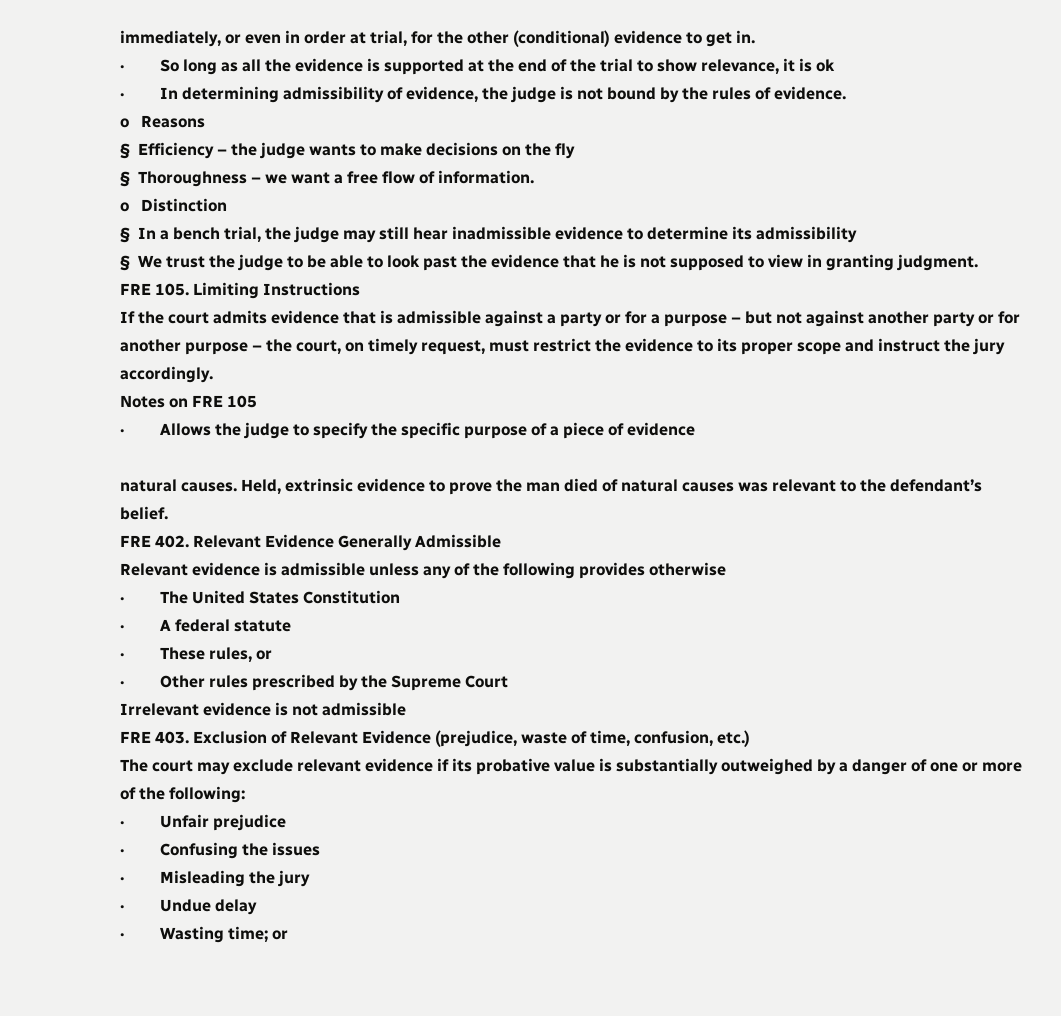immediately, or even in order at trial, for the other (conditional) evidence to get in.
·         So long as all the evidence is supported at the end of the trial to show relevance, it is ok
·         In determining admissibility of evidence, the judge is not bound by the rules of evidence.
o   Reasons
§  Efficiency – the judge wants to make decisions on the fly
§  Thoroughness – we want a free flow of information.
o   Distinction
§  In a bench trial, the judge may still hear inadmissible evidence to determine its admissibility
§  We trust the judge to be able to look past the evidence that he is not supposed to view in granting judgment.
FRE 105. Limiting Instructions
If the court admits evidence that is admissible against a party or for a purpose – but not against another party or for another purpose – the court, on timely request, must restrict the evidence to its proper scope and instruct the jury accordingly.
Notes on FRE 105
·         Allows the judge to specify the specific purpose of a piece of evidence

natural causes. Held, extrinsic evidence to prove the man died of natural causes was relevant to the defendant’s belief.
FRE 402. Relevant Evidence Generally Admissible
Relevant evidence is admissible unless any of the following provides otherwise
·         The United States Constitution
·         A federal statute
·         These rules, or
·         Other rules prescribed by the Supreme Court
Irrelevant evidence is not admissible
FRE 403. Exclusion of Relevant Evidence (prejudice, waste of time, confusion, etc.)
The court may exclude relevant evidence if its probative value is substantially outweighed by a danger of one or more of the following:
·         Unfair prejudice
·         Confusing the issues
·         Misleading the jury
·         Undue delay
·         Wasting time; or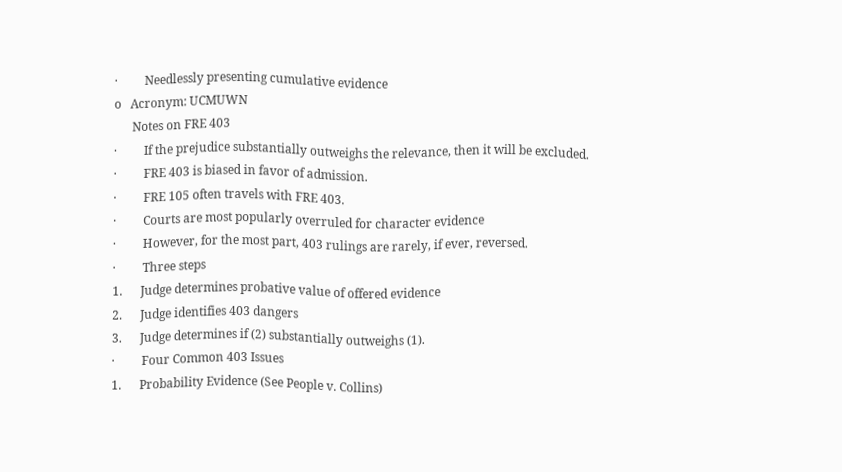·         Needlessly presenting cumulative evidence
o   Acronym: UCMUWN
      Notes on FRE 403
·         If the prejudice substantially outweighs the relevance, then it will be excluded.
·         FRE 403 is biased in favor of admission.
·         FRE 105 often travels with FRE 403.
·         Courts are most popularly overruled for character evidence
·         However, for the most part, 403 rulings are rarely, if ever, reversed.
·         Three steps
1.      Judge determines probative value of offered evidence
2.      Judge identifies 403 dangers
3.      Judge determines if (2) substantially outweighs (1).
·         Four Common 403 Issues
1.      Probability Evidence (See People v. Collins)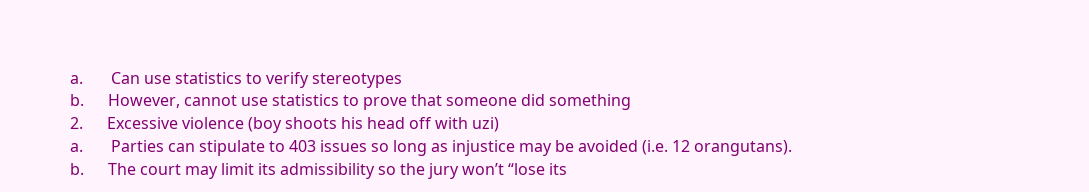a.       Can use statistics to verify stereotypes
b.      However, cannot use statistics to prove that someone did something
2.      Excessive violence (boy shoots his head off with uzi)
a.       Parties can stipulate to 403 issues so long as injustice may be avoided (i.e. 12 orangutans).
b.      The court may limit its admissibility so the jury won’t “lose its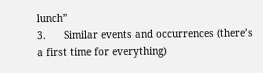lunch”
3.      Similar events and occurrences (there’s a first time for everything)